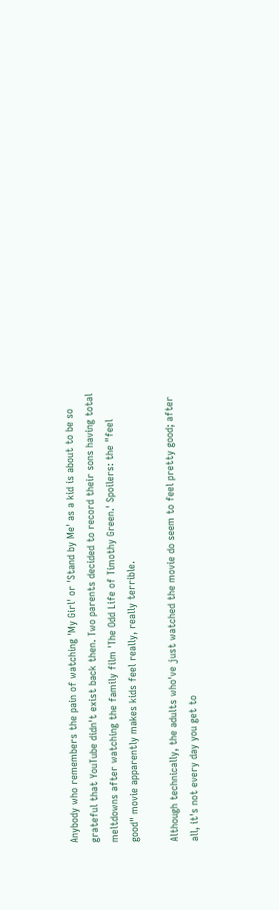Anybody who remembers the pain of watching 'My Girl' or 'Stand by Me' as a kid is about to be so grateful that YouTube didn't exist back then. Two parents decided to record their sons having total meltdowns after watching the family film 'The Odd Life of Timothy Green.' Spoilers: the "feel good" movie apparently makes kids feel really, really terrible.

Although technically, the adults who've just watched the movie do seem to feel pretty good; after all, it's not every day you get to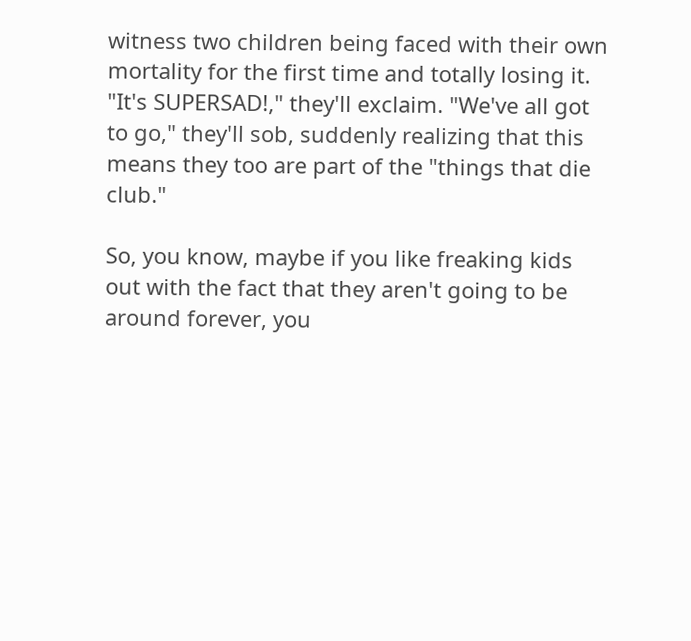witness two children being faced with their own mortality for the first time and totally losing it. "It's SUPERSAD!," they'll exclaim. "We've all got to go," they'll sob, suddenly realizing that this means they too are part of the "things that die club."

So, you know, maybe if you like freaking kids out with the fact that they aren't going to be around forever, you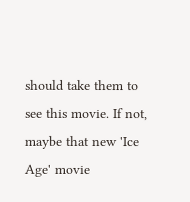should take them to see this movie. If not, maybe that new 'Ice Age' movie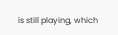is still playing, which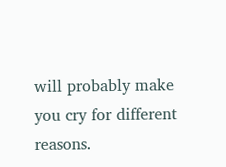will probably make you cry for different reasons.